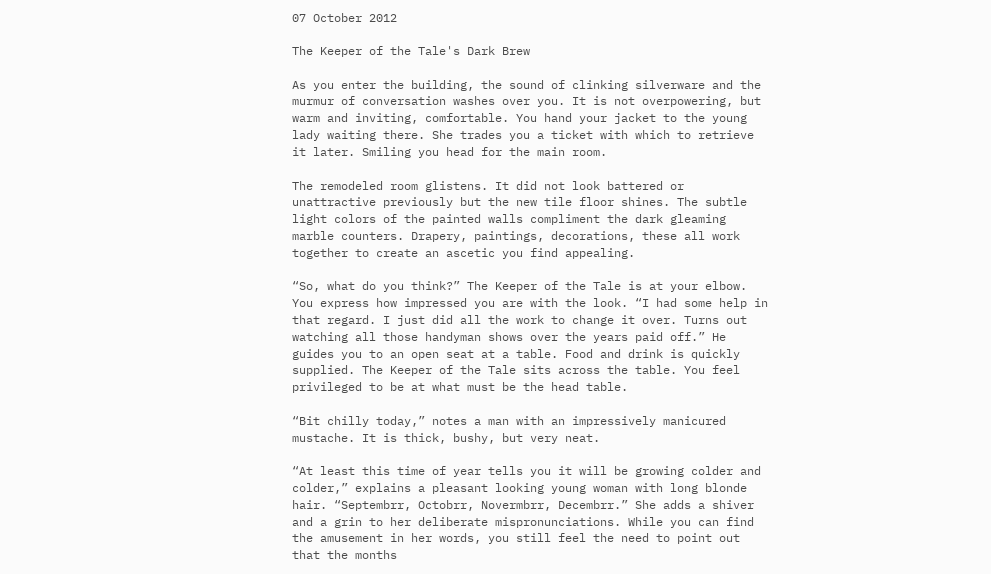07 October 2012

The Keeper of the Tale's Dark Brew

As you enter the building, the sound of clinking silverware and the murmur of conversation washes over you. It is not overpowering, but warm and inviting, comfortable. You hand your jacket to the young lady waiting there. She trades you a ticket with which to retrieve it later. Smiling you head for the main room.

The remodeled room glistens. It did not look battered or unattractive previously but the new tile floor shines. The subtle light colors of the painted walls compliment the dark gleaming marble counters. Drapery, paintings, decorations, these all work together to create an ascetic you find appealing.

“So, what do you think?” The Keeper of the Tale is at your elbow. You express how impressed you are with the look. “I had some help in that regard. I just did all the work to change it over. Turns out watching all those handyman shows over the years paid off.” He guides you to an open seat at a table. Food and drink is quickly supplied. The Keeper of the Tale sits across the table. You feel privileged to be at what must be the head table.

“Bit chilly today,” notes a man with an impressively manicured mustache. It is thick, bushy, but very neat.

“At least this time of year tells you it will be growing colder and colder,” explains a pleasant looking young woman with long blonde hair. “Septembrr, Octobrr, Novermbrr, Decembrr.” She adds a shiver and a grin to her deliberate mispronunciations. While you can find the amusement in her words, you still feel the need to point out that the months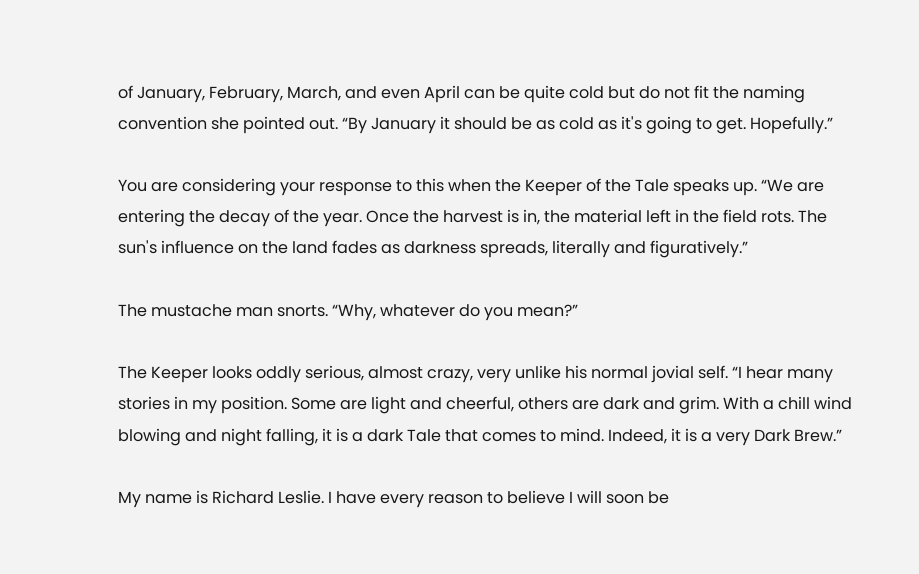of January, February, March, and even April can be quite cold but do not fit the naming convention she pointed out. “By January it should be as cold as it's going to get. Hopefully.”

You are considering your response to this when the Keeper of the Tale speaks up. “We are entering the decay of the year. Once the harvest is in, the material left in the field rots. The sun's influence on the land fades as darkness spreads, literally and figuratively.”

The mustache man snorts. “Why, whatever do you mean?”

The Keeper looks oddly serious, almost crazy, very unlike his normal jovial self. “I hear many stories in my position. Some are light and cheerful, others are dark and grim. With a chill wind blowing and night falling, it is a dark Tale that comes to mind. Indeed, it is a very Dark Brew.”

My name is Richard Leslie. I have every reason to believe I will soon be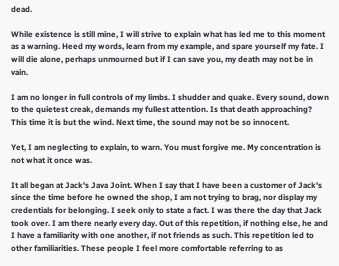dead.

While existence is still mine, I will strive to explain what has led me to this moment as a warning. Heed my words, learn from my example, and spare yourself my fate. I will die alone, perhaps unmourned but if I can save you, my death may not be in vain.

I am no longer in full controls of my limbs. I shudder and quake. Every sound, down to the quietest creak, demands my fullest attention. Is that death approaching? This time it is but the wind. Next time, the sound may not be so innocent.

Yet, I am neglecting to explain, to warn. You must forgive me. My concentration is not what it once was.

It all began at Jack's Java Joint. When I say that I have been a customer of Jack's since the time before he owned the shop, I am not trying to brag, nor display my credentials for belonging. I seek only to state a fact. I was there the day that Jack took over. I am there nearly every day. Out of this repetition, if nothing else, he and I have a familiarity with one another, if not friends as such. This repetition led to other familiarities. These people I feel more comfortable referring to as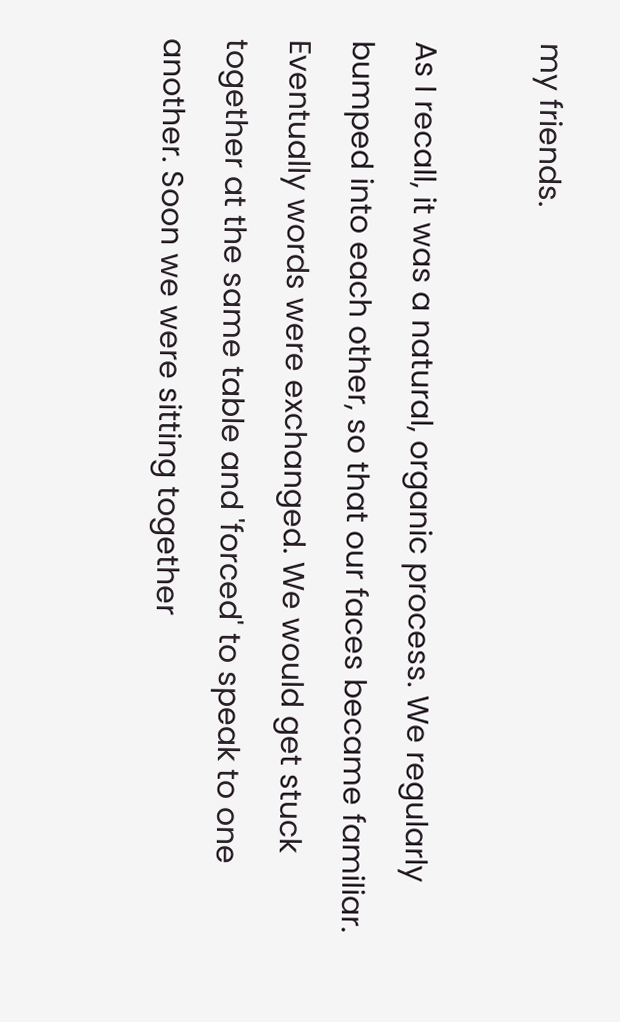my friends.

As I recall, it was a natural, organic process. We regularly bumped into each other, so that our faces became familiar. Eventually words were exchanged. We would get stuck together at the same table and 'forced' to speak to one another. Soon we were sitting together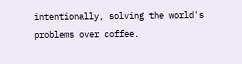intentionally, solving the world's problems over coffee.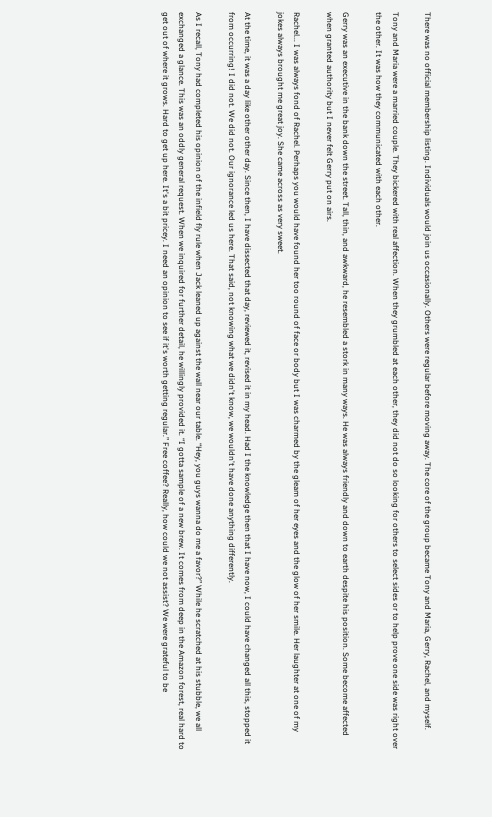There was no official membership listing. Individuals would join us occasionally. Others were regular before moving away. The core of the group became Tony and Maria, Gerry, Rachel, and myself.

Tony and Maria were a married couple. They bickered with real affection. When they grumbled at each other, they did not do so looking for others to select sides or to help prove one side was right over the other. It was how they communicated with each other.

Gerry was an executive in the bank down the street. Tall, thin, and awkward, he resembled a stork in many ways. He was always friendly and down to earth despite his position. Some become affected when granted authority but I never felt Gerry put on airs.

Rachel... I was always fond of Rachel. Perhaps you would have found her too round of face or body but I was charmed by the gleam of her eyes and the glow of her smile. Her laughter at one of my jokes always brought me great joy. She came across as very sweet.

At the time, it was a day like other other day. Since then, I have dissected that day, reviewed it, revised it in my head. Had I the knowledge then that I have now, I could have changed all this, stopped it from occurring! I did not. We did not. Our ignorance led us here. That said, not knowing what we didn't know, we wouldn't have done anything differently.

As I recall, Tony had completed his opinion of the infield fly rule when Jack leaned up against the wall near our table. “Hey, you guys wanna do me a favor?” While he scratched at his stubble, we all exchanged a glance. This was an oddly general request. When we inquired for further detail, he willingly provided it. “I gotta sample of a new brew. It comes from deep in the Amazon forest, real hard to get out of where it grows. Hard to get up here. It's a bit pricey. I need an opinion to see if it's worth getting regular.” Free coffee? Really, how could we not assist? We were grateful to be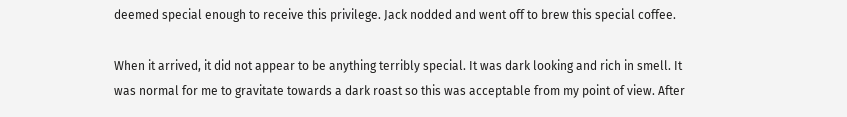deemed special enough to receive this privilege. Jack nodded and went off to brew this special coffee.

When it arrived, it did not appear to be anything terribly special. It was dark looking and rich in smell. It was normal for me to gravitate towards a dark roast so this was acceptable from my point of view. After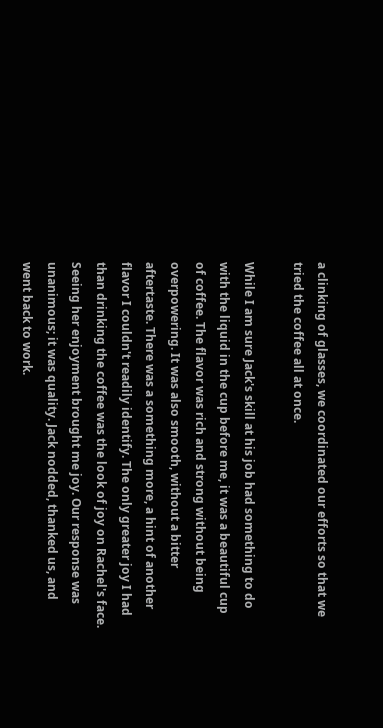a clinking of glasses, we coordinated our efforts so that we tried the coffee all at once.

While I am sure Jack's skill at his job had something to do with the liquid in the cup before me, it was a beautiful cup of coffee. The flavor was rich and strong without being overpowering. It was also smooth, without a bitter aftertaste. There was a something more, a hint of another flavor I couldn't readily identify. The only greater joy I had than drinking the coffee was the look of joy on Rachel's face. Seeing her enjoyment brought me joy. Our response was unanimous; it was quality. Jack nodded, thanked us, and went back to work.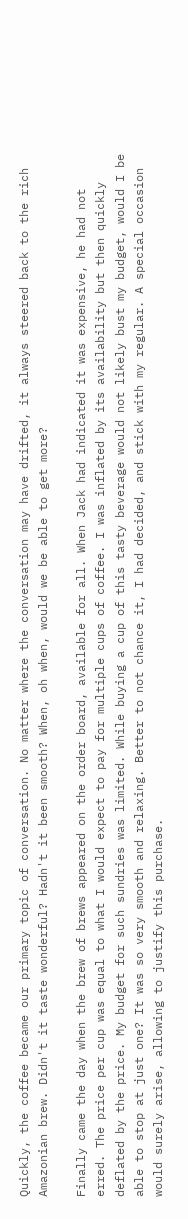Quickly, the coffee became our primary topic of conversation. No matter where the conversation may have drifted, it always steered back to the rich Amazonian brew. Didn't it taste wonderful? Hadn't it been smooth? When, oh when, would we be able to get more?

Finally came the day when the brew of brews appeared on the order board, available for all. When Jack had indicated it was expensive, he had not erred. The price per cup was equal to what I would expect to pay for multiple cups of coffee. I was inflated by its availability but then quickly deflated by the price. My budget for such sundries was limited. While buying a cup of this tasty beverage would not likely bust my budget, would I be able to stop at just one? It was so very smooth and relaxing. Better to not chance it, I had decided, and stick with my regular. A special occasion would surely arise, allowing to justify this purchase.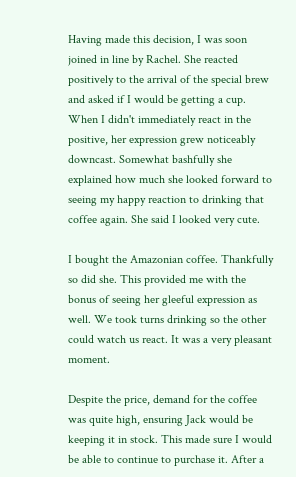Having made this decision, I was soon joined in line by Rachel. She reacted positively to the arrival of the special brew and asked if I would be getting a cup. When I didn't immediately react in the positive, her expression grew noticeably downcast. Somewhat bashfully she explained how much she looked forward to seeing my happy reaction to drinking that coffee again. She said I looked very cute.

I bought the Amazonian coffee. Thankfully so did she. This provided me with the bonus of seeing her gleeful expression as well. We took turns drinking so the other could watch us react. It was a very pleasant moment.

Despite the price, demand for the coffee was quite high, ensuring Jack would be keeping it in stock. This made sure I would be able to continue to purchase it. After a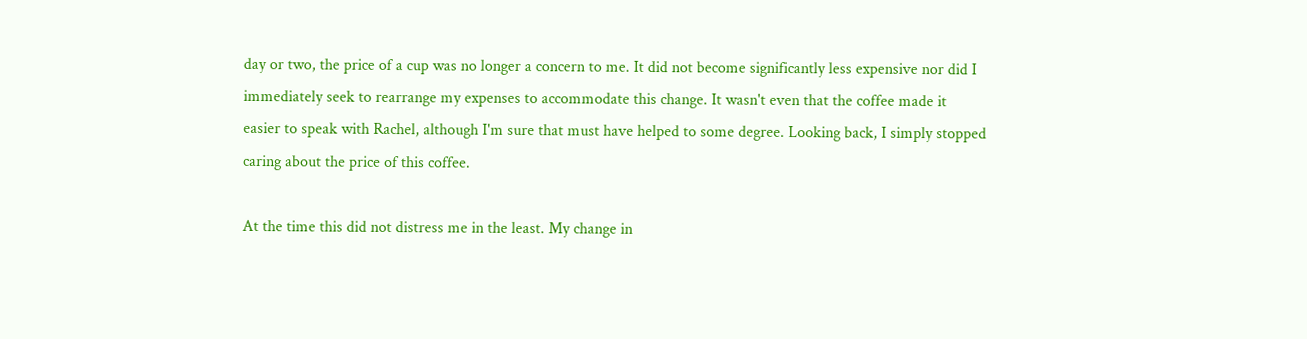day or two, the price of a cup was no longer a concern to me. It did not become significantly less expensive nor did I immediately seek to rearrange my expenses to accommodate this change. It wasn't even that the coffee made it easier to speak with Rachel, although I'm sure that must have helped to some degree. Looking back, I simply stopped caring about the price of this coffee.

At the time this did not distress me in the least. My change in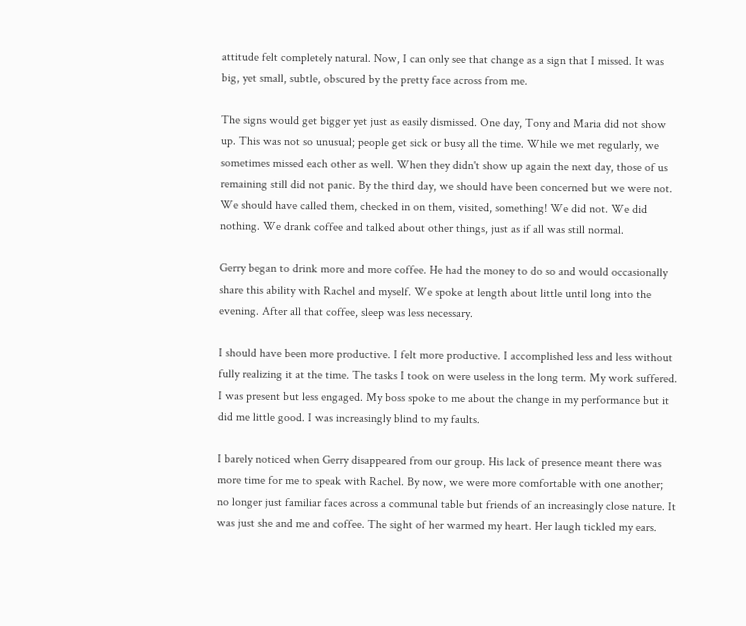attitude felt completely natural. Now, I can only see that change as a sign that I missed. It was big, yet small, subtle, obscured by the pretty face across from me.

The signs would get bigger yet just as easily dismissed. One day, Tony and Maria did not show up. This was not so unusual; people get sick or busy all the time. While we met regularly, we sometimes missed each other as well. When they didn't show up again the next day, those of us remaining still did not panic. By the third day, we should have been concerned but we were not. We should have called them, checked in on them, visited, something! We did not. We did nothing. We drank coffee and talked about other things, just as if all was still normal.

Gerry began to drink more and more coffee. He had the money to do so and would occasionally share this ability with Rachel and myself. We spoke at length about little until long into the evening. After all that coffee, sleep was less necessary.

I should have been more productive. I felt more productive. I accomplished less and less without fully realizing it at the time. The tasks I took on were useless in the long term. My work suffered. I was present but less engaged. My boss spoke to me about the change in my performance but it did me little good. I was increasingly blind to my faults.

I barely noticed when Gerry disappeared from our group. His lack of presence meant there was more time for me to speak with Rachel. By now, we were more comfortable with one another; no longer just familiar faces across a communal table but friends of an increasingly close nature. It was just she and me and coffee. The sight of her warmed my heart. Her laugh tickled my ears.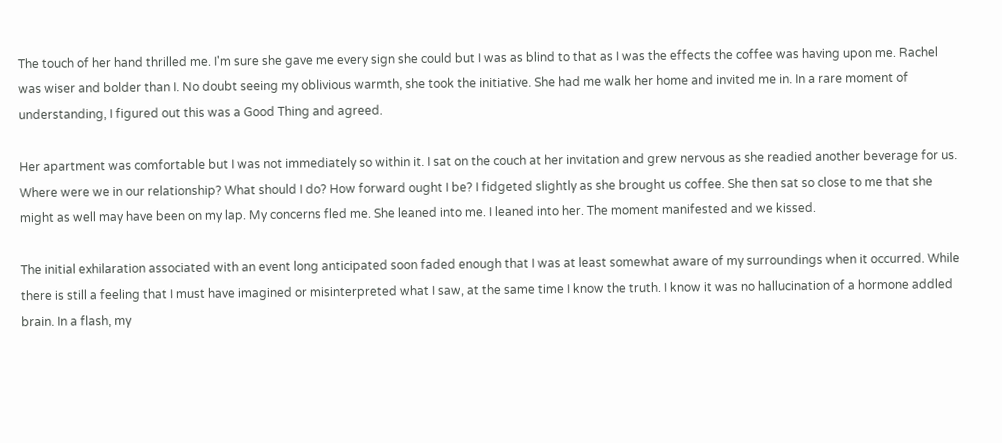The touch of her hand thrilled me. I'm sure she gave me every sign she could but I was as blind to that as I was the effects the coffee was having upon me. Rachel was wiser and bolder than I. No doubt seeing my oblivious warmth, she took the initiative. She had me walk her home and invited me in. In a rare moment of understanding, I figured out this was a Good Thing and agreed.

Her apartment was comfortable but I was not immediately so within it. I sat on the couch at her invitation and grew nervous as she readied another beverage for us. Where were we in our relationship? What should I do? How forward ought I be? I fidgeted slightly as she brought us coffee. She then sat so close to me that she might as well may have been on my lap. My concerns fled me. She leaned into me. I leaned into her. The moment manifested and we kissed.

The initial exhilaration associated with an event long anticipated soon faded enough that I was at least somewhat aware of my surroundings when it occurred. While there is still a feeling that I must have imagined or misinterpreted what I saw, at the same time I know the truth. I know it was no hallucination of a hormone addled brain. In a flash, my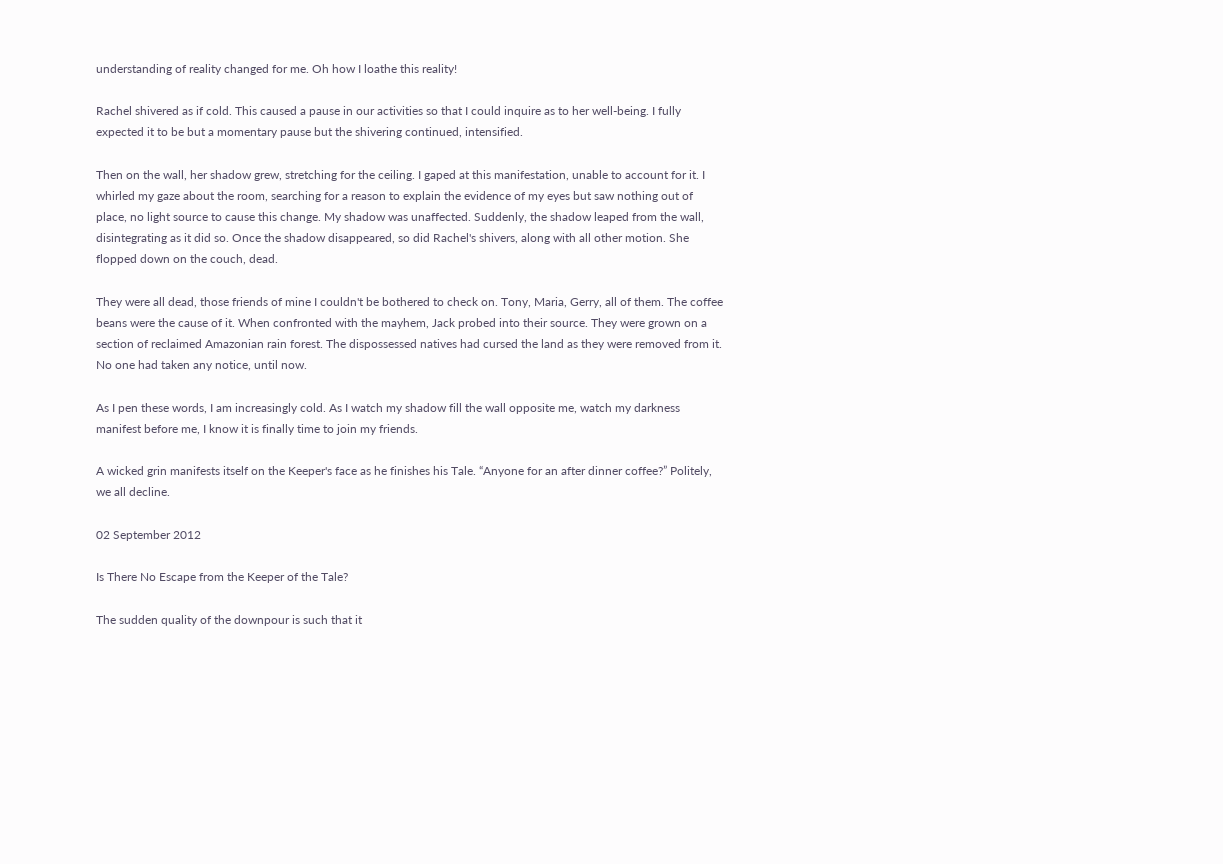understanding of reality changed for me. Oh how I loathe this reality!

Rachel shivered as if cold. This caused a pause in our activities so that I could inquire as to her well-being. I fully expected it to be but a momentary pause but the shivering continued, intensified.

Then on the wall, her shadow grew, stretching for the ceiling. I gaped at this manifestation, unable to account for it. I whirled my gaze about the room, searching for a reason to explain the evidence of my eyes but saw nothing out of place, no light source to cause this change. My shadow was unaffected. Suddenly, the shadow leaped from the wall, disintegrating as it did so. Once the shadow disappeared, so did Rachel's shivers, along with all other motion. She flopped down on the couch, dead.

They were all dead, those friends of mine I couldn't be bothered to check on. Tony, Maria, Gerry, all of them. The coffee beans were the cause of it. When confronted with the mayhem, Jack probed into their source. They were grown on a section of reclaimed Amazonian rain forest. The dispossessed natives had cursed the land as they were removed from it. No one had taken any notice, until now.

As I pen these words, I am increasingly cold. As I watch my shadow fill the wall opposite me, watch my darkness manifest before me, I know it is finally time to join my friends.

A wicked grin manifests itself on the Keeper's face as he finishes his Tale. “Anyone for an after dinner coffee?” Politely, we all decline.

02 September 2012

Is There No Escape from the Keeper of the Tale?

The sudden quality of the downpour is such that it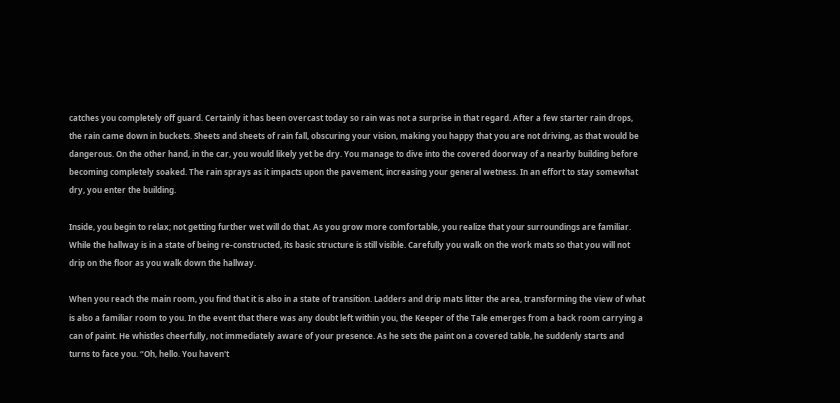catches you completely off guard. Certainly it has been overcast today so rain was not a surprise in that regard. After a few starter rain drops, the rain came down in buckets. Sheets and sheets of rain fall, obscuring your vision, making you happy that you are not driving, as that would be dangerous. On the other hand, in the car, you would likely yet be dry. You manage to dive into the covered doorway of a nearby building before becoming completely soaked. The rain sprays as it impacts upon the pavement, increasing your general wetness. In an effort to stay somewhat dry, you enter the building.

Inside, you begin to relax; not getting further wet will do that. As you grow more comfortable, you realize that your surroundings are familiar. While the hallway is in a state of being re-constructed, its basic structure is still visible. Carefully you walk on the work mats so that you will not drip on the floor as you walk down the hallway.

When you reach the main room, you find that it is also in a state of transition. Ladders and drip mats litter the area, transforming the view of what is also a familiar room to you. In the event that there was any doubt left within you, the Keeper of the Tale emerges from a back room carrying a can of paint. He whistles cheerfully, not immediately aware of your presence. As he sets the paint on a covered table, he suddenly starts and turns to face you. “Oh, hello. You haven't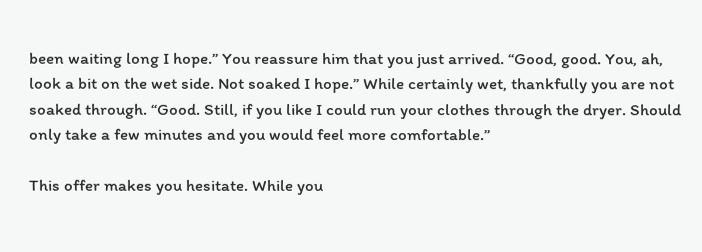been waiting long I hope.” You reassure him that you just arrived. “Good, good. You, ah, look a bit on the wet side. Not soaked I hope.” While certainly wet, thankfully you are not soaked through. “Good. Still, if you like I could run your clothes through the dryer. Should only take a few minutes and you would feel more comfortable.”

This offer makes you hesitate. While you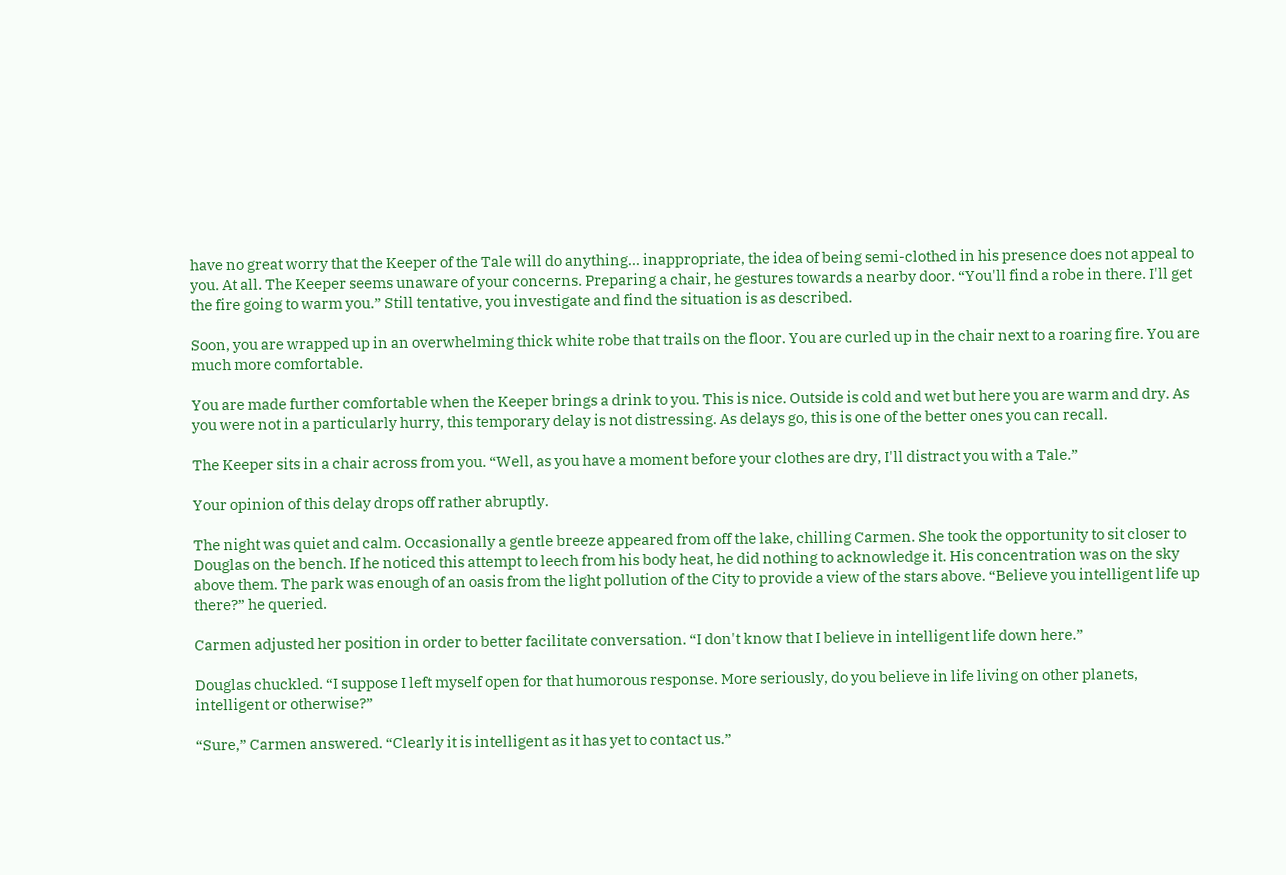have no great worry that the Keeper of the Tale will do anything... inappropriate, the idea of being semi-clothed in his presence does not appeal to you. At all. The Keeper seems unaware of your concerns. Preparing a chair, he gestures towards a nearby door. “You'll find a robe in there. I'll get the fire going to warm you.” Still tentative, you investigate and find the situation is as described.

Soon, you are wrapped up in an overwhelming thick white robe that trails on the floor. You are curled up in the chair next to a roaring fire. You are much more comfortable.

You are made further comfortable when the Keeper brings a drink to you. This is nice. Outside is cold and wet but here you are warm and dry. As you were not in a particularly hurry, this temporary delay is not distressing. As delays go, this is one of the better ones you can recall.

The Keeper sits in a chair across from you. “Well, as you have a moment before your clothes are dry, I'll distract you with a Tale.”

Your opinion of this delay drops off rather abruptly.

The night was quiet and calm. Occasionally a gentle breeze appeared from off the lake, chilling Carmen. She took the opportunity to sit closer to Douglas on the bench. If he noticed this attempt to leech from his body heat, he did nothing to acknowledge it. His concentration was on the sky above them. The park was enough of an oasis from the light pollution of the City to provide a view of the stars above. “Believe you intelligent life up there?” he queried.

Carmen adjusted her position in order to better facilitate conversation. “I don't know that I believe in intelligent life down here.”

Douglas chuckled. “I suppose I left myself open for that humorous response. More seriously, do you believe in life living on other planets, intelligent or otherwise?”

“Sure,” Carmen answered. “Clearly it is intelligent as it has yet to contact us.”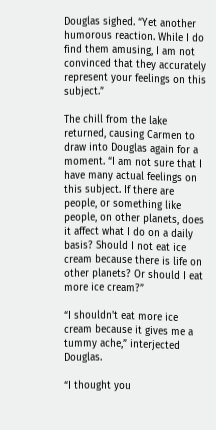Douglas sighed. “Yet another humorous reaction. While I do find them amusing, I am not convinced that they accurately represent your feelings on this subject.”

The chill from the lake returned, causing Carmen to draw into Douglas again for a moment. “I am not sure that I have many actual feelings on this subject. If there are people, or something like people, on other planets, does it affect what I do on a daily basis? Should I not eat ice cream because there is life on other planets? Or should I eat more ice cream?”

“I shouldn't eat more ice cream because it gives me a tummy ache,” interjected Douglas.

“I thought you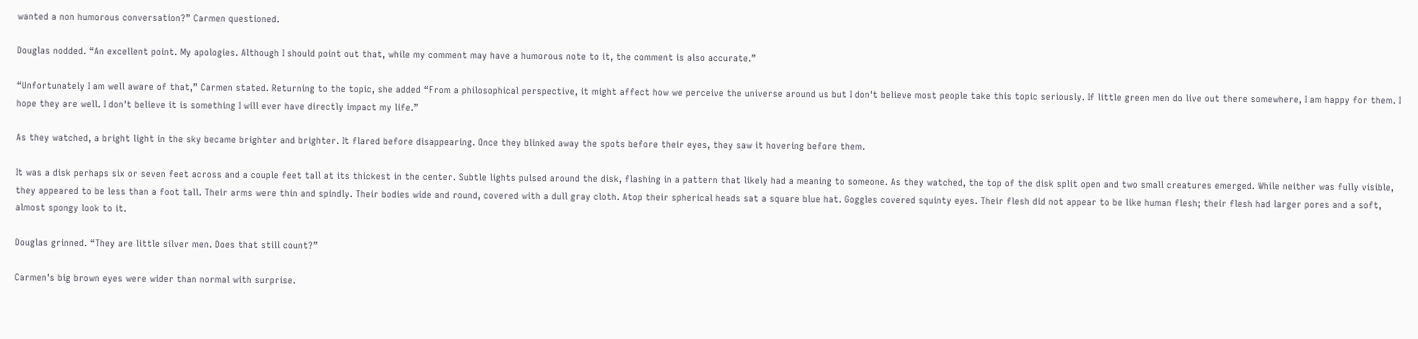wanted a non humorous conversation?” Carmen questioned.

Douglas nodded. “An excellent point. My apologies. Although I should point out that, while my comment may have a humorous note to it, the comment is also accurate.”

“Unfortunately I am well aware of that,” Carmen stated. Returning to the topic, she added “From a philosophical perspective, it might affect how we perceive the universe around us but I don't believe most people take this topic seriously. If little green men do live out there somewhere, I am happy for them. I hope they are well. I don't believe it is something I will ever have directly impact my life.”

As they watched, a bright light in the sky became brighter and brighter. It flared before disappearing. Once they blinked away the spots before their eyes, they saw it hovering before them.

It was a disk perhaps six or seven feet across and a couple feet tall at its thickest in the center. Subtle lights pulsed around the disk, flashing in a pattern that likely had a meaning to someone. As they watched, the top of the disk split open and two small creatures emerged. While neither was fully visible, they appeared to be less than a foot tall. Their arms were thin and spindly. Their bodies wide and round, covered with a dull gray cloth. Atop their spherical heads sat a square blue hat. Goggles covered squinty eyes. Their flesh did not appear to be like human flesh; their flesh had larger pores and a soft, almost spongy look to it.

Douglas grinned. “They are little silver men. Does that still count?”

Carmen's big brown eyes were wider than normal with surprise.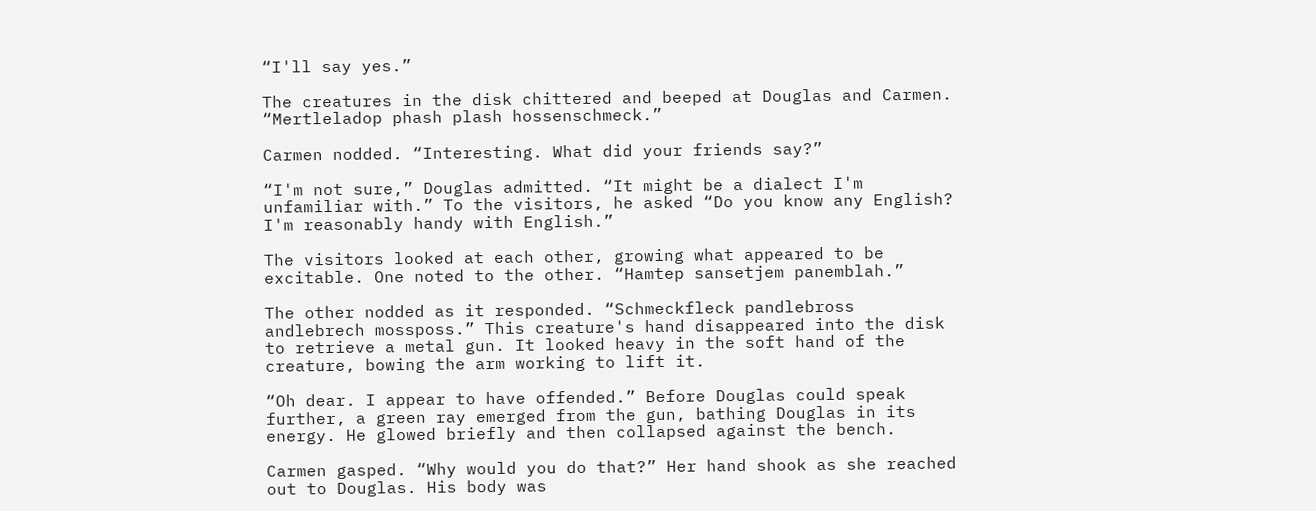“I'll say yes.”

The creatures in the disk chittered and beeped at Douglas and Carmen. “Mertleladop phash plash hossenschmeck.”

Carmen nodded. “Interesting. What did your friends say?”

“I'm not sure,” Douglas admitted. “It might be a dialect I'm unfamiliar with.” To the visitors, he asked “Do you know any English? I'm reasonably handy with English.”

The visitors looked at each other, growing what appeared to be excitable. One noted to the other. “Hamtep sansetjem panemblah.”

The other nodded as it responded. “Schmeckfleck pandlebross andlebrech mossposs.” This creature's hand disappeared into the disk to retrieve a metal gun. It looked heavy in the soft hand of the creature, bowing the arm working to lift it.

“Oh dear. I appear to have offended.” Before Douglas could speak further, a green ray emerged from the gun, bathing Douglas in its energy. He glowed briefly and then collapsed against the bench.

Carmen gasped. “Why would you do that?” Her hand shook as she reached out to Douglas. His body was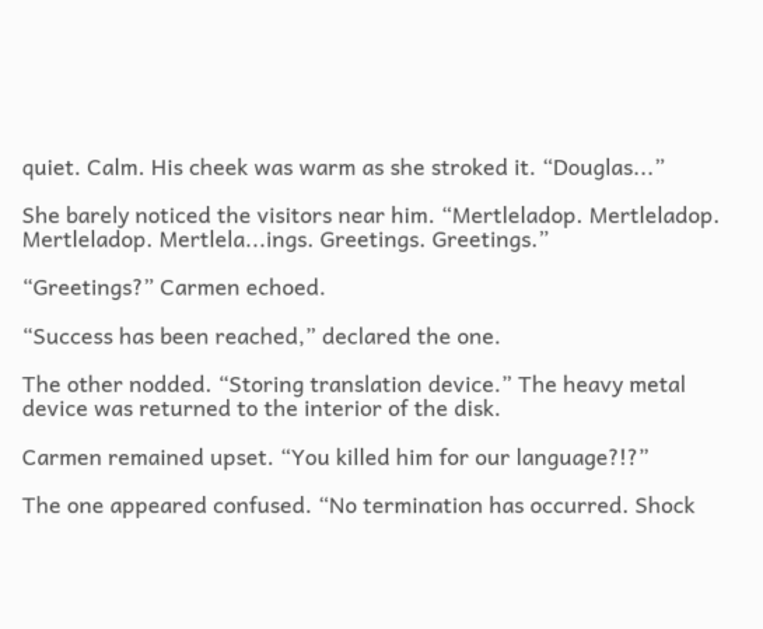quiet. Calm. His cheek was warm as she stroked it. “Douglas...”

She barely noticed the visitors near him. “Mertleladop. Mertleladop. Mertleladop. Mertlela...ings. Greetings. Greetings.”

“Greetings?” Carmen echoed.

“Success has been reached,” declared the one.

The other nodded. “Storing translation device.” The heavy metal device was returned to the interior of the disk.

Carmen remained upset. “You killed him for our language?!?”

The one appeared confused. “No termination has occurred. Shock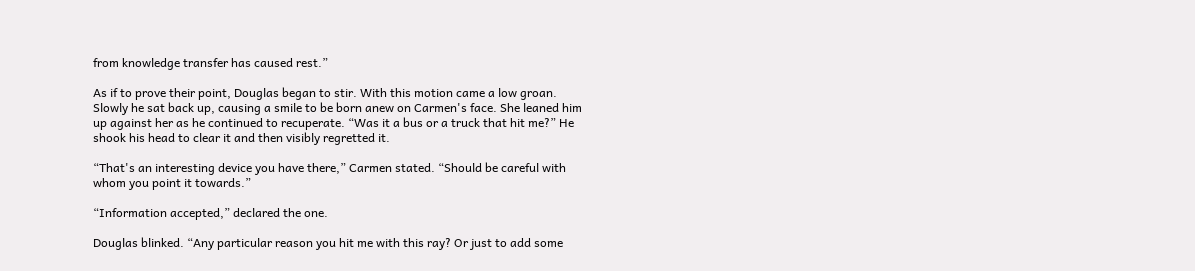from knowledge transfer has caused rest.”

As if to prove their point, Douglas began to stir. With this motion came a low groan. Slowly he sat back up, causing a smile to be born anew on Carmen's face. She leaned him up against her as he continued to recuperate. “Was it a bus or a truck that hit me?” He shook his head to clear it and then visibly regretted it.

“That's an interesting device you have there,” Carmen stated. “Should be careful with whom you point it towards.”

“Information accepted,” declared the one.

Douglas blinked. “Any particular reason you hit me with this ray? Or just to add some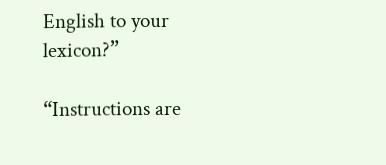English to your lexicon?”

“Instructions are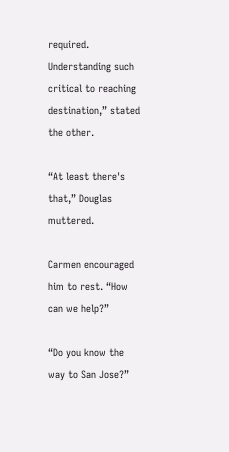required. Understanding such critical to reaching destination,” stated the other.

“At least there's that,” Douglas muttered.

Carmen encouraged him to rest. “How can we help?”

“Do you know the way to San Jose?”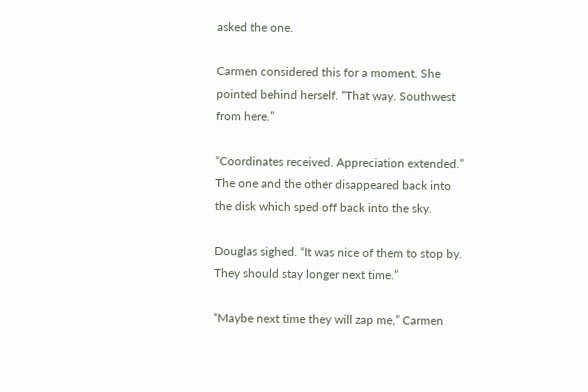asked the one.

Carmen considered this for a moment. She pointed behind herself. “That way. Southwest from here.”

“Coordinates received. Appreciation extended.” The one and the other disappeared back into the disk which sped off back into the sky.

Douglas sighed. “It was nice of them to stop by. They should stay longer next time.”

“Maybe next time they will zap me,” Carmen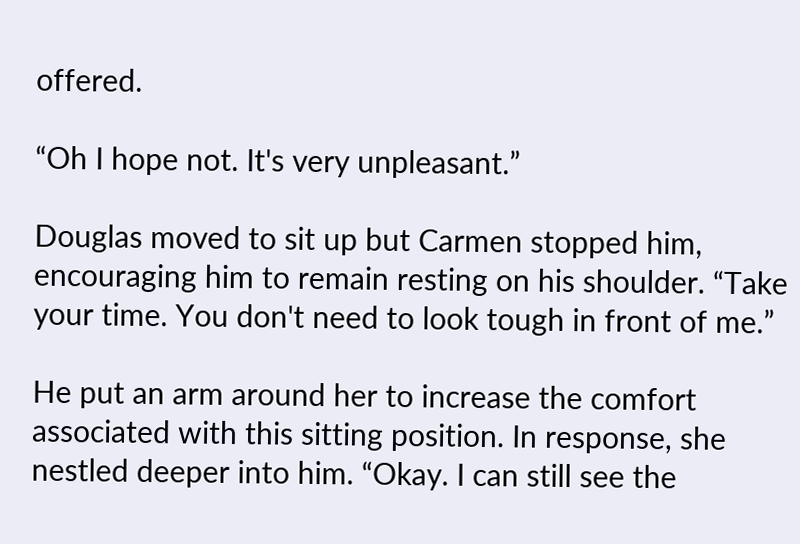offered.

“Oh I hope not. It's very unpleasant.”

Douglas moved to sit up but Carmen stopped him, encouraging him to remain resting on his shoulder. “Take your time. You don't need to look tough in front of me.”

He put an arm around her to increase the comfort associated with this sitting position. In response, she nestled deeper into him. “Okay. I can still see the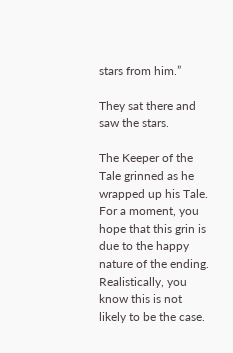stars from him.”

They sat there and saw the stars.

The Keeper of the Tale grinned as he wrapped up his Tale. For a moment, you hope that this grin is due to the happy nature of the ending. Realistically, you know this is not likely to be the case.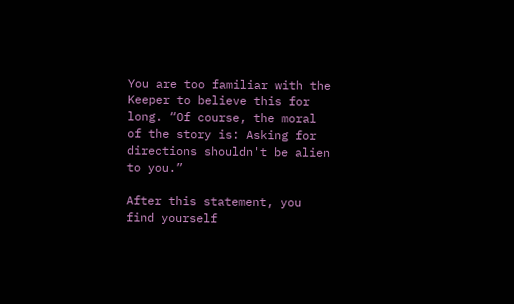You are too familiar with the Keeper to believe this for long. “Of course, the moral of the story is: Asking for directions shouldn't be alien to you.”

After this statement, you find yourself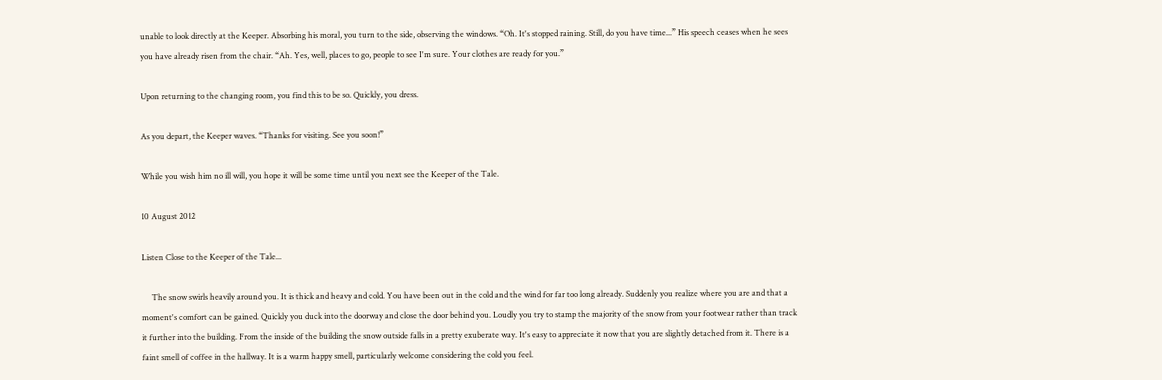unable to look directly at the Keeper. Absorbing his moral, you turn to the side, observing the windows. “Oh. It's stopped raining. Still, do you have time...” His speech ceases when he sees you have already risen from the chair. “Ah. Yes, well, places to go, people to see I'm sure. Your clothes are ready for you.”

Upon returning to the changing room, you find this to be so. Quickly, you dress.

As you depart, the Keeper waves. “Thanks for visiting. See you soon!”

While you wish him no ill will, you hope it will be some time until you next see the Keeper of the Tale.

10 August 2012

Listen Close to the Keeper of the Tale...

     The snow swirls heavily around you. It is thick and heavy and cold. You have been out in the cold and the wind for far too long already. Suddenly you realize where you are and that a moment's comfort can be gained. Quickly you duck into the doorway and close the door behind you. Loudly you try to stamp the majority of the snow from your footwear rather than track it further into the building. From the inside of the building the snow outside falls in a pretty exuberate way. It's easy to appreciate it now that you are slightly detached from it. There is a faint smell of coffee in the hallway. It is a warm happy smell, particularly welcome considering the cold you feel.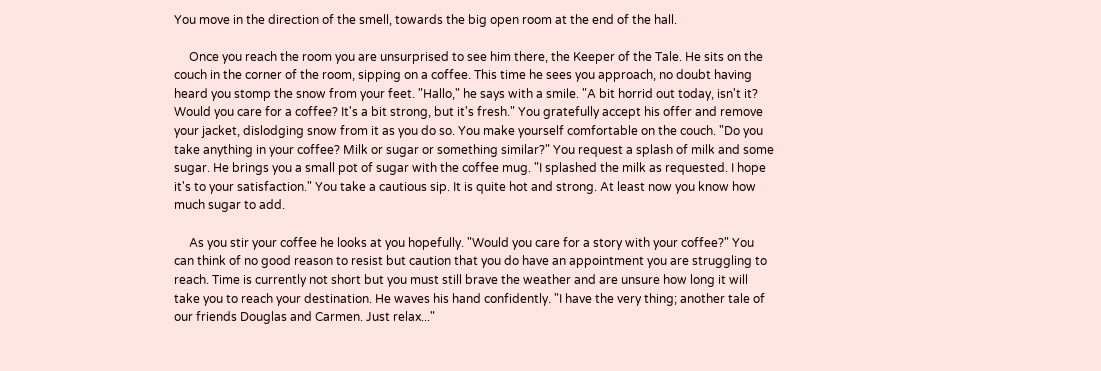You move in the direction of the smell, towards the big open room at the end of the hall.

     Once you reach the room you are unsurprised to see him there, the Keeper of the Tale. He sits on the couch in the corner of the room, sipping on a coffee. This time he sees you approach, no doubt having heard you stomp the snow from your feet. "Hallo," he says with a smile. "A bit horrid out today, isn't it? Would you care for a coffee? It's a bit strong, but it's fresh." You gratefully accept his offer and remove your jacket, dislodging snow from it as you do so. You make yourself comfortable on the couch. "Do you take anything in your coffee? Milk or sugar or something similar?" You request a splash of milk and some sugar. He brings you a small pot of sugar with the coffee mug. "I splashed the milk as requested. I hope it's to your satisfaction." You take a cautious sip. It is quite hot and strong. At least now you know how much sugar to add.

     As you stir your coffee he looks at you hopefully. "Would you care for a story with your coffee?" You can think of no good reason to resist but caution that you do have an appointment you are struggling to reach. Time is currently not short but you must still brave the weather and are unsure how long it will take you to reach your destination. He waves his hand confidently. "I have the very thing; another tale of our friends Douglas and Carmen. Just relax..."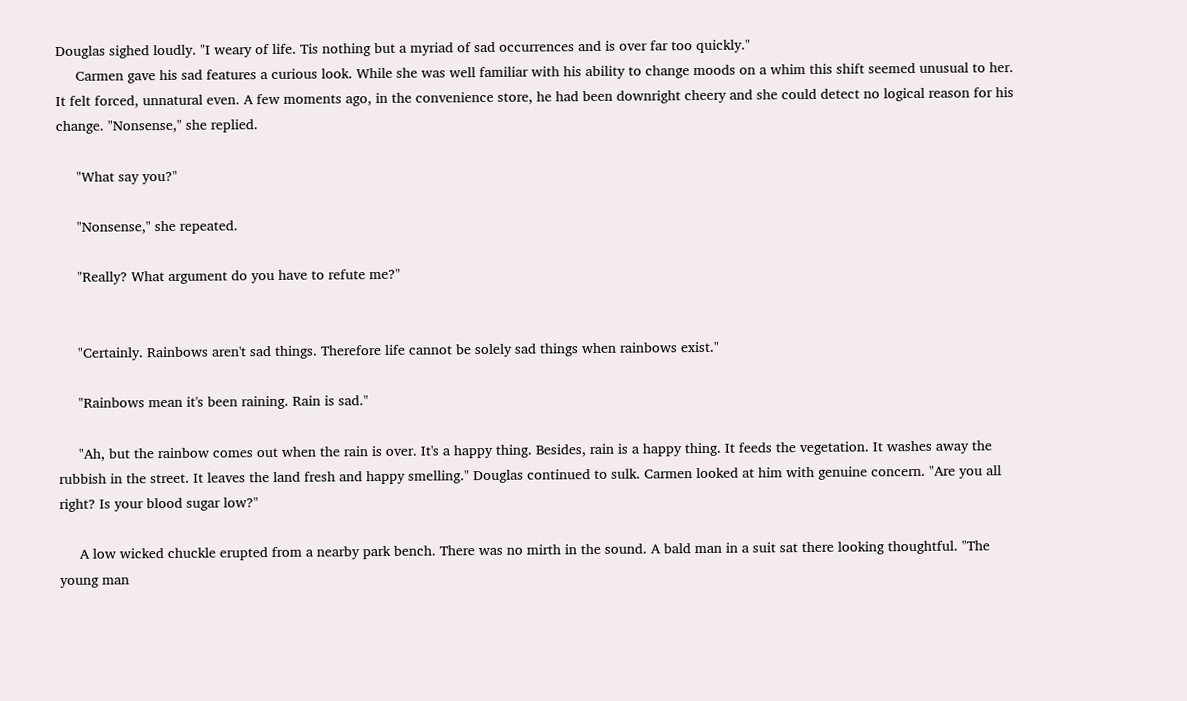Douglas sighed loudly. "I weary of life. Tis nothing but a myriad of sad occurrences and is over far too quickly."
     Carmen gave his sad features a curious look. While she was well familiar with his ability to change moods on a whim this shift seemed unusual to her. It felt forced, unnatural even. A few moments ago, in the convenience store, he had been downright cheery and she could detect no logical reason for his change. "Nonsense," she replied.

     "What say you?"

     "Nonsense," she repeated.

     "Really? What argument do you have to refute me?"


     "Certainly. Rainbows aren't sad things. Therefore life cannot be solely sad things when rainbows exist."

     "Rainbows mean it's been raining. Rain is sad."

     "Ah, but the rainbow comes out when the rain is over. It's a happy thing. Besides, rain is a happy thing. It feeds the vegetation. It washes away the rubbish in the street. It leaves the land fresh and happy smelling." Douglas continued to sulk. Carmen looked at him with genuine concern. "Are you all right? Is your blood sugar low?"

     A low wicked chuckle erupted from a nearby park bench. There was no mirth in the sound. A bald man in a suit sat there looking thoughtful. "The young man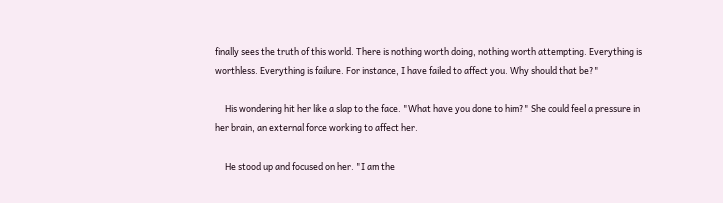finally sees the truth of this world. There is nothing worth doing, nothing worth attempting. Everything is worthless. Everything is failure. For instance, I have failed to affect you. Why should that be?"

     His wondering hit her like a slap to the face. "What have you done to him?" She could feel a pressure in her brain, an external force working to affect her.

     He stood up and focused on her. "I am the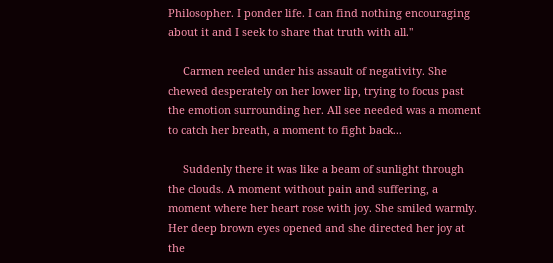Philosopher. I ponder life. I can find nothing encouraging about it and I seek to share that truth with all."

     Carmen reeled under his assault of negativity. She chewed desperately on her lower lip, trying to focus past the emotion surrounding her. All see needed was a moment to catch her breath, a moment to fight back...

     Suddenly there it was like a beam of sunlight through the clouds. A moment without pain and suffering, a moment where her heart rose with joy. She smiled warmly. Her deep brown eyes opened and she directed her joy at the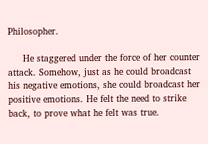Philosopher.

     He staggered under the force of her counter attack. Somehow, just as he could broadcast his negative emotions, she could broadcast her positive emotions. He felt the need to strike back, to prove what he felt was true.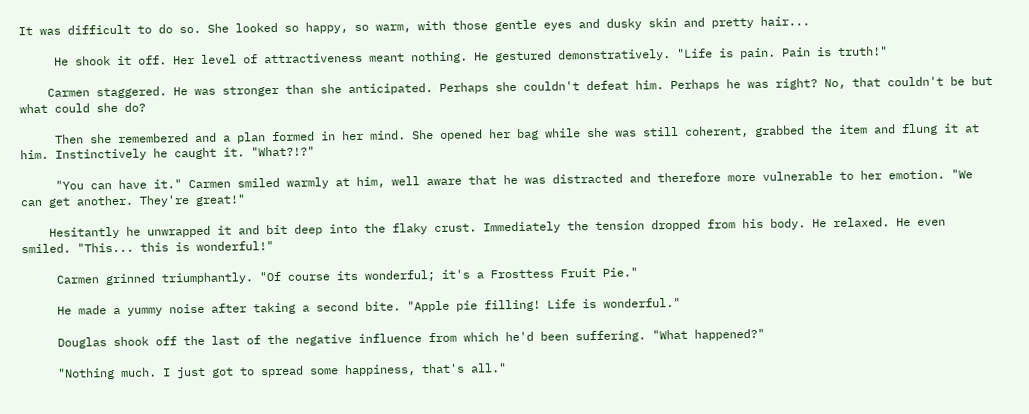It was difficult to do so. She looked so happy, so warm, with those gentle eyes and dusky skin and pretty hair...

     He shook it off. Her level of attractiveness meant nothing. He gestured demonstratively. "Life is pain. Pain is truth!"

    Carmen staggered. He was stronger than she anticipated. Perhaps she couldn't defeat him. Perhaps he was right? No, that couldn't be but what could she do?

     Then she remembered and a plan formed in her mind. She opened her bag while she was still coherent, grabbed the item and flung it at him. Instinctively he caught it. "What?!?"

     "You can have it." Carmen smiled warmly at him, well aware that he was distracted and therefore more vulnerable to her emotion. "We can get another. They're great!"

    Hesitantly he unwrapped it and bit deep into the flaky crust. Immediately the tension dropped from his body. He relaxed. He even smiled. "This... this is wonderful!"

     Carmen grinned triumphantly. "Of course its wonderful; it's a Frosttess Fruit Pie."

     He made a yummy noise after taking a second bite. "Apple pie filling! Life is wonderful."

     Douglas shook off the last of the negative influence from which he'd been suffering. "What happened?"

     "Nothing much. I just got to spread some happiness, that's all."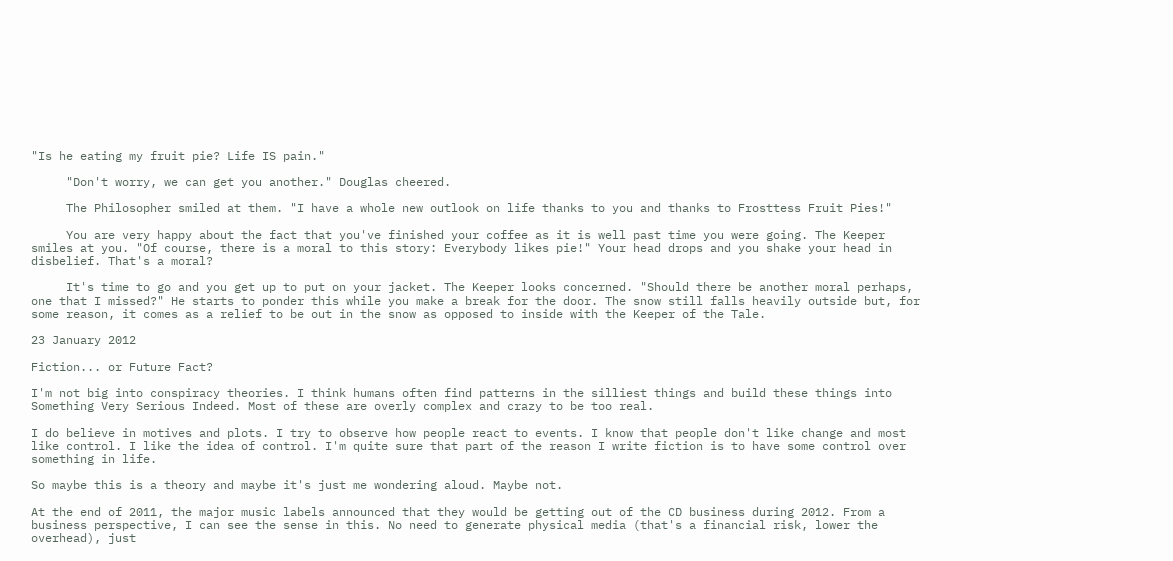"Is he eating my fruit pie? Life IS pain."

     "Don't worry, we can get you another." Douglas cheered.

     The Philosopher smiled at them. "I have a whole new outlook on life thanks to you and thanks to Frosttess Fruit Pies!"

     You are very happy about the fact that you've finished your coffee as it is well past time you were going. The Keeper smiles at you. "Of course, there is a moral to this story: Everybody likes pie!" Your head drops and you shake your head in disbelief. That's a moral?

     It's time to go and you get up to put on your jacket. The Keeper looks concerned. "Should there be another moral perhaps, one that I missed?" He starts to ponder this while you make a break for the door. The snow still falls heavily outside but, for some reason, it comes as a relief to be out in the snow as opposed to inside with the Keeper of the Tale.

23 January 2012

Fiction... or Future Fact?

I'm not big into conspiracy theories. I think humans often find patterns in the silliest things and build these things into Something Very Serious Indeed. Most of these are overly complex and crazy to be too real.

I do believe in motives and plots. I try to observe how people react to events. I know that people don't like change and most like control. I like the idea of control. I'm quite sure that part of the reason I write fiction is to have some control over something in life.

So maybe this is a theory and maybe it's just me wondering aloud. Maybe not.

At the end of 2011, the major music labels announced that they would be getting out of the CD business during 2012. From a business perspective, I can see the sense in this. No need to generate physical media (that's a financial risk, lower the overhead), just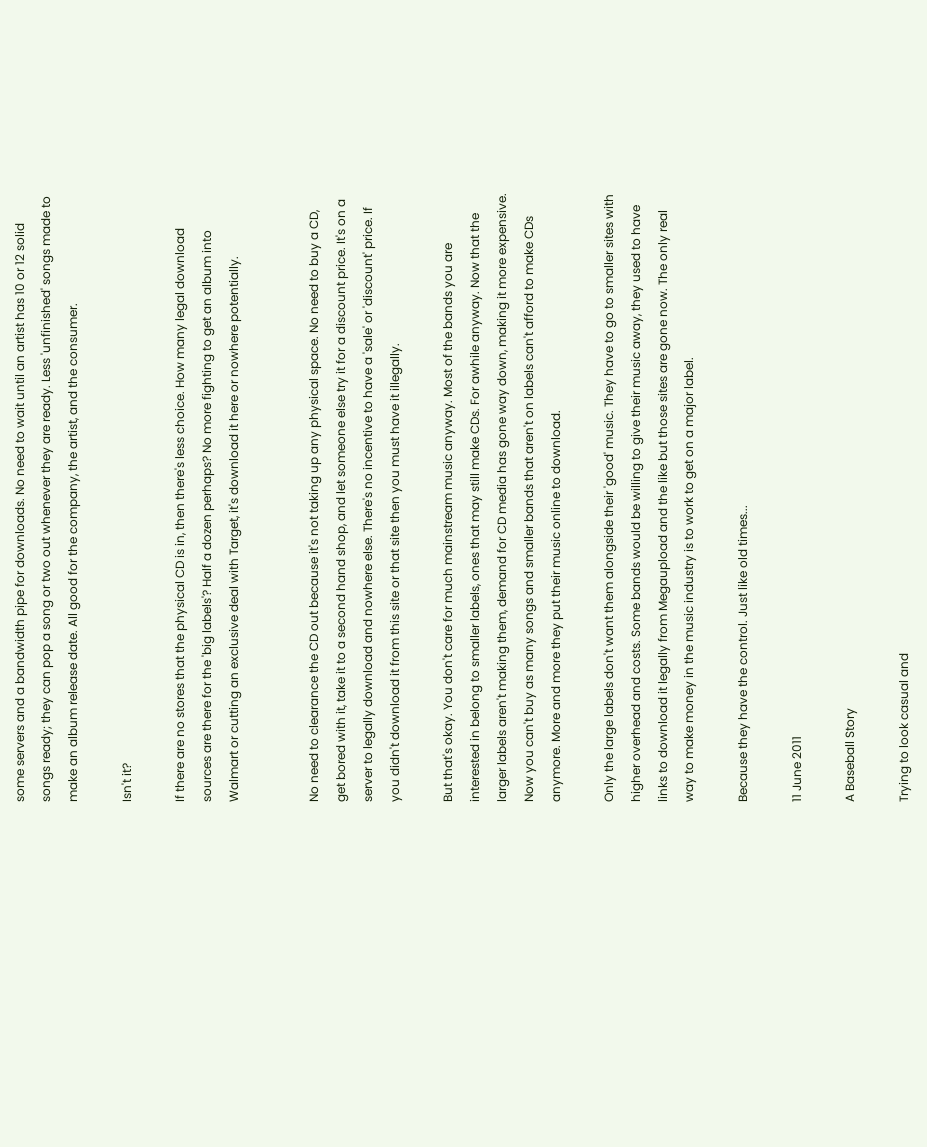some servers and a bandwidth pipe for downloads. No need to wait until an artist has 10 or 12 solid songs ready; they can pop a song or two out whenever they are ready. Less 'unfinished' songs made to make an album release date. All good for the company, the artist, and the consumer.

Isn't it?

If there are no stores that the physical CD is in, then there's less choice. How many legal download sources are there for the 'big labels'? Half a dozen perhaps? No more fighting to get an album into Walmart or cutting an exclusive deal with Target, it's download it here or nowhere potentially.


No need to clearance the CD out because it's not taking up any physical space. No need to buy a CD, get bored with it, take it to a second hand shop, and let someone else try it for a discount price. It's on a server to legally download and nowhere else. There's no incentive to have a 'sale' or 'discount' price. If you didn't download it from this site or that site then you must have it illegally.

But that's okay. You don't care for much mainstream music anyway. Most of the bands you are interested in belong to smaller labels, ones that may still make CDs. For awhile anyway. Now that the larger labels aren't making them, demand for CD media has gone way down, making it more expensive. Now you can't buy as many songs and smaller bands that aren't on labels can't afford to make CDs anymore. More and more they put their music online to download.

Only the large labels don't want them alongside their 'good' music. They have to go to smaller sites with higher overhead and costs. Some bands would be willing to give their music away, they used to have links to download it legally from Megaupload and the like but those sites are gone now. The only real way to make money in the music industry is to work to get on a major label.

Because they have the control. Just like old times...

11 June 2011

A Baseball Story

Trying to look casual and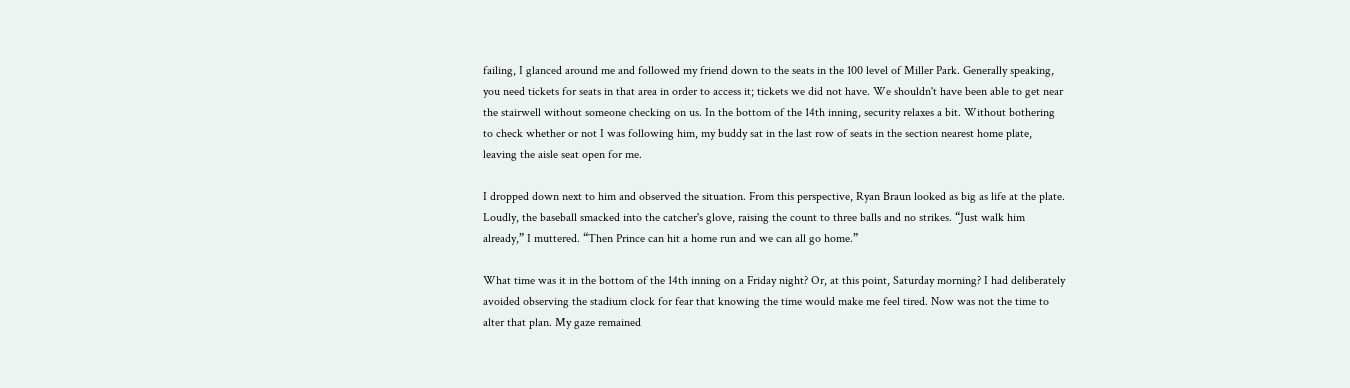failing, I glanced around me and followed my friend down to the seats in the 100 level of Miller Park. Generally speaking, you need tickets for seats in that area in order to access it; tickets we did not have. We shouldn't have been able to get near the stairwell without someone checking on us. In the bottom of the 14th inning, security relaxes a bit. Without bothering to check whether or not I was following him, my buddy sat in the last row of seats in the section nearest home plate, leaving the aisle seat open for me.

I dropped down next to him and observed the situation. From this perspective, Ryan Braun looked as big as life at the plate. Loudly, the baseball smacked into the catcher's glove, raising the count to three balls and no strikes. “Just walk him already,” I muttered. “Then Prince can hit a home run and we can all go home.”

What time was it in the bottom of the 14th inning on a Friday night? Or, at this point, Saturday morning? I had deliberately avoided observing the stadium clock for fear that knowing the time would make me feel tired. Now was not the time to alter that plan. My gaze remained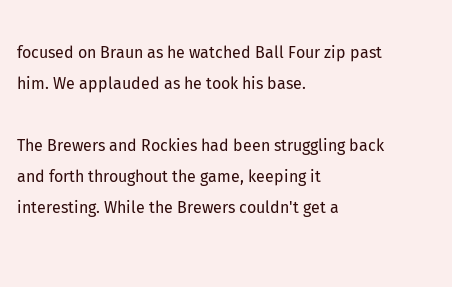focused on Braun as he watched Ball Four zip past him. We applauded as he took his base.

The Brewers and Rockies had been struggling back and forth throughout the game, keeping it interesting. While the Brewers couldn't get a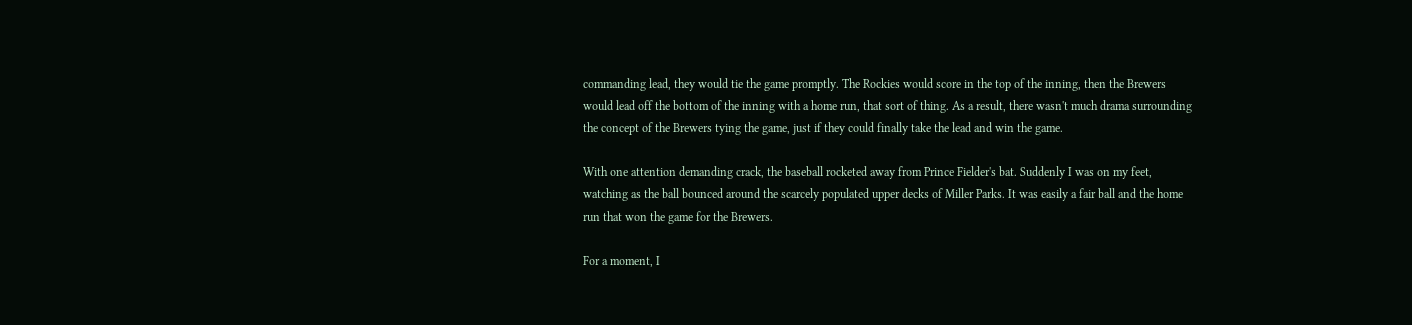commanding lead, they would tie the game promptly. The Rockies would score in the top of the inning, then the Brewers would lead off the bottom of the inning with a home run, that sort of thing. As a result, there wasn't much drama surrounding the concept of the Brewers tying the game, just if they could finally take the lead and win the game.

With one attention demanding crack, the baseball rocketed away from Prince Fielder's bat. Suddenly I was on my feet, watching as the ball bounced around the scarcely populated upper decks of Miller Parks. It was easily a fair ball and the home run that won the game for the Brewers.

For a moment, I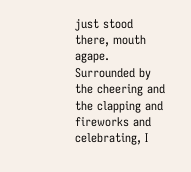just stood there, mouth agape. Surrounded by the cheering and the clapping and fireworks and celebrating, I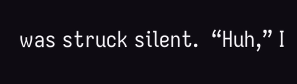was struck silent.  “Huh,” I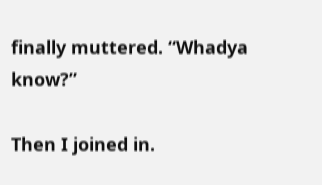finally muttered. “Whadya know?”

Then I joined in.